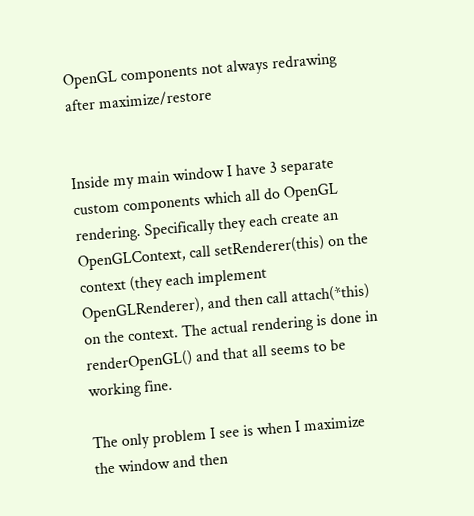OpenGL components not always redrawing after maximize/restore


Inside my main window I have 3 separate custom components which all do OpenGL rendering. Specifically they each create an OpenGLContext, call setRenderer(this) on the context (they each implement OpenGLRenderer), and then call attach(*this) on the context. The actual rendering is done in renderOpenGL() and that all seems to be working fine.

The only problem I see is when I maximize the window and then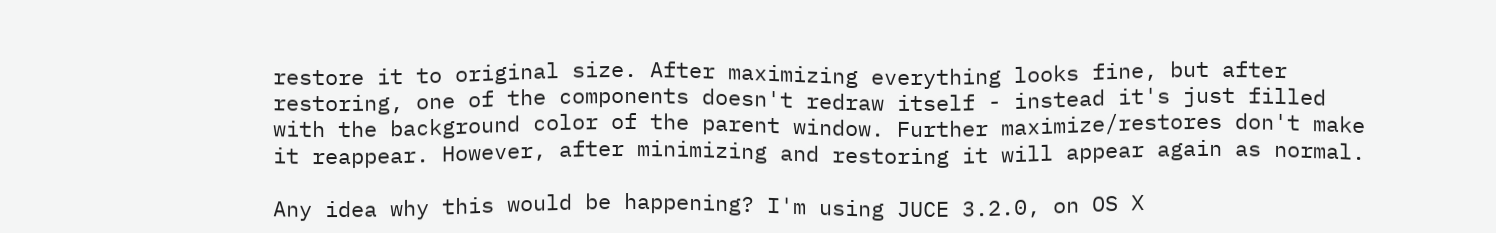restore it to original size. After maximizing everything looks fine, but after restoring, one of the components doesn't redraw itself - instead it's just filled with the background color of the parent window. Further maximize/restores don't make it reappear. However, after minimizing and restoring it will appear again as normal.

Any idea why this would be happening? I'm using JUCE 3.2.0, on OS X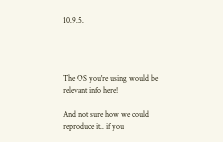10.9.5.




The OS you're using would be relevant info here!

And not sure how we could reproduce it.. if you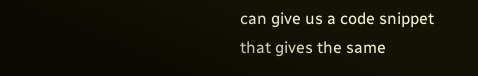can give us a code snippet that gives the same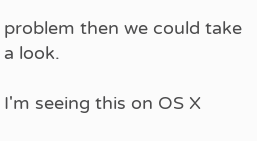problem then we could take a look.

I'm seeing this on OS X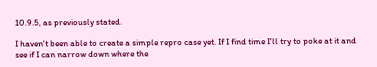10.9.5, as previously stated.

I haven't been able to create a simple repro case yet. If I find time I'll try to poke at it and see if I can narrow down where the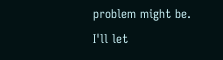problem might be. I'll let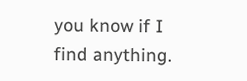you know if I find anything.